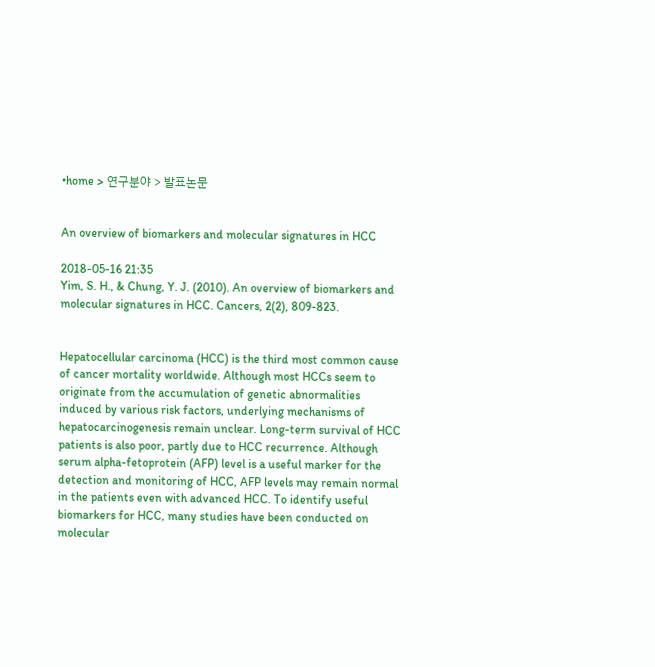•home > 연구분야 > 발표논문


An overview of biomarkers and molecular signatures in HCC

2018-05-16 21:35
Yim, S. H., & Chung, Y. J. (2010). An overview of biomarkers and molecular signatures in HCC. Cancers, 2(2), 809-823.


Hepatocellular carcinoma (HCC) is the third most common cause of cancer mortality worldwide. Although most HCCs seem to originate from the accumulation of genetic abnormalities induced by various risk factors, underlying mechanisms of hepatocarcinogenesis remain unclear. Long-term survival of HCC patients is also poor, partly due to HCC recurrence. Although serum alpha-fetoprotein (AFP) level is a useful marker for the detection and monitoring of HCC, AFP levels may remain normal in the patients even with advanced HCC. To identify useful biomarkers for HCC, many studies have been conducted on molecular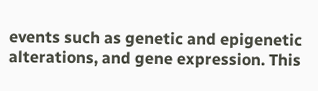events such as genetic and epigenetic alterations, and gene expression. This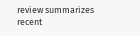review summarizes recent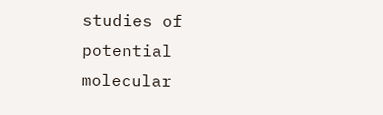studies of potential molecular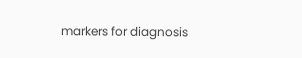markers for diagnosis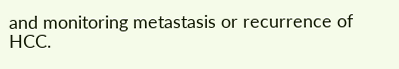and monitoring metastasis or recurrence of HCC.